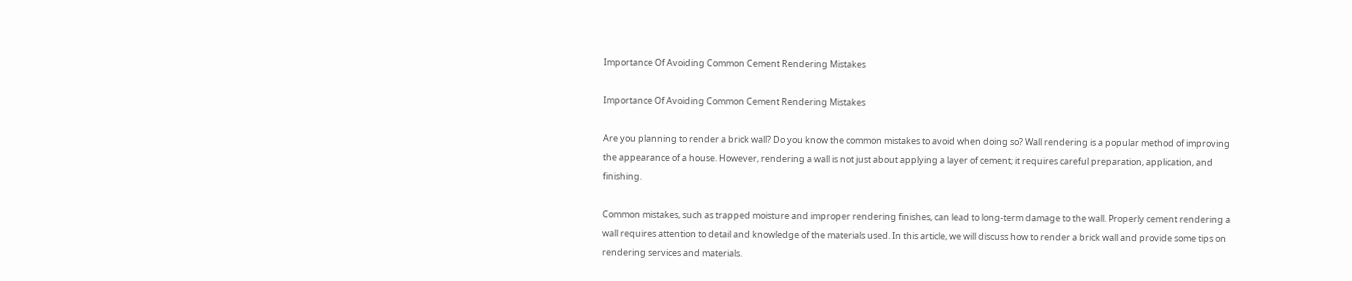Importance Of Avoiding Common Cement Rendering Mistakes

Importance Of Avoiding Common Cement Rendering Mistakes

Are you planning to render a brick wall? Do you know the common mistakes to avoid when doing so? Wall rendering is a popular method of improving the appearance of a house. However, rendering a wall is not just about applying a layer of cement; it requires careful preparation, application, and finishing.

Common mistakes, such as trapped moisture and improper rendering finishes, can lead to long-term damage to the wall. Properly cement rendering a wall requires attention to detail and knowledge of the materials used. In this article, we will discuss how to render a brick wall and provide some tips on rendering services and materials.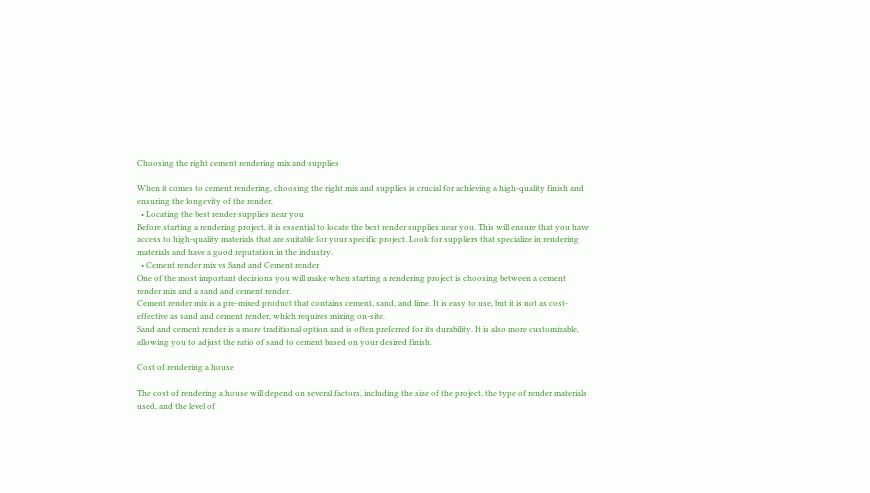Choosing the right cement rendering mix and supplies

When it comes to cement rendering, choosing the right mix and supplies is crucial for achieving a high-quality finish and ensuring the longevity of the render.
  • Locating the best render supplies near you
Before starting a rendering project, it is essential to locate the best render supplies near you. This will ensure that you have access to high-quality materials that are suitable for your specific project. Look for suppliers that specialize in rendering materials and have a good reputation in the industry.
  • Cement render mix vs Sand and Cement render
One of the most important decisions you will make when starting a rendering project is choosing between a cement render mix and a sand and cement render.
Cement render mix is a pre-mixed product that contains cement, sand, and lime. It is easy to use, but it is not as cost-effective as sand and cement render, which requires mixing on-site.
Sand and cement render is a more traditional option and is often preferred for its durability. It is also more customizable, allowing you to adjust the ratio of sand to cement based on your desired finish.

Cost of rendering a house

The cost of rendering a house will depend on several factors, including the size of the project, the type of render materials used, and the level of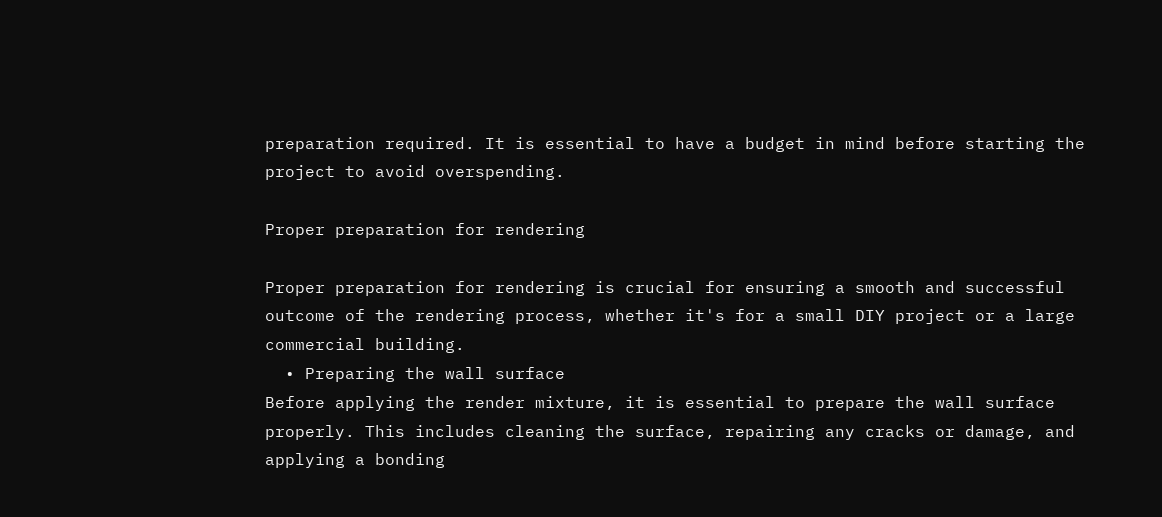preparation required. It is essential to have a budget in mind before starting the project to avoid overspending.

Proper preparation for rendering

Proper preparation for rendering is crucial for ensuring a smooth and successful outcome of the rendering process, whether it's for a small DIY project or a large commercial building.
  • Preparing the wall surface
Before applying the render mixture, it is essential to prepare the wall surface properly. This includes cleaning the surface, repairing any cracks or damage, and applying a bonding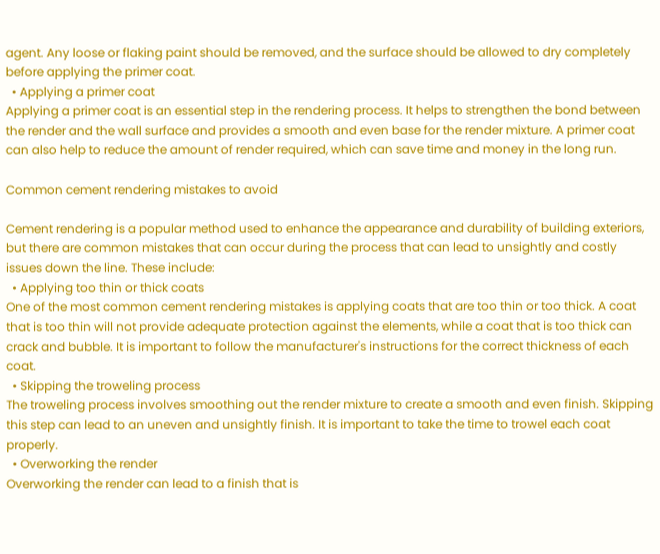agent. Any loose or flaking paint should be removed, and the surface should be allowed to dry completely before applying the primer coat.
  • Applying a primer coat
Applying a primer coat is an essential step in the rendering process. It helps to strengthen the bond between the render and the wall surface and provides a smooth and even base for the render mixture. A primer coat can also help to reduce the amount of render required, which can save time and money in the long run.

Common cement rendering mistakes to avoid

Cement rendering is a popular method used to enhance the appearance and durability of building exteriors, but there are common mistakes that can occur during the process that can lead to unsightly and costly issues down the line. These include:
  • Applying too thin or thick coats
One of the most common cement rendering mistakes is applying coats that are too thin or too thick. A coat that is too thin will not provide adequate protection against the elements, while a coat that is too thick can crack and bubble. It is important to follow the manufacturer's instructions for the correct thickness of each coat.
  • Skipping the troweling process
The troweling process involves smoothing out the render mixture to create a smooth and even finish. Skipping this step can lead to an uneven and unsightly finish. It is important to take the time to trowel each coat properly.
  • Overworking the render
Overworking the render can lead to a finish that is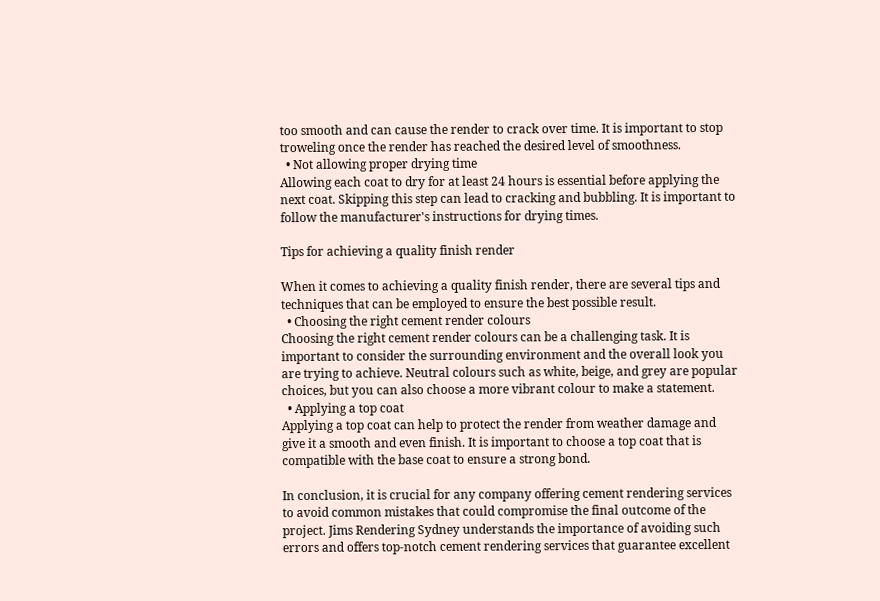too smooth and can cause the render to crack over time. It is important to stop troweling once the render has reached the desired level of smoothness.
  • Not allowing proper drying time
Allowing each coat to dry for at least 24 hours is essential before applying the next coat. Skipping this step can lead to cracking and bubbling. It is important to follow the manufacturer's instructions for drying times.

Tips for achieving a quality finish render

When it comes to achieving a quality finish render, there are several tips and techniques that can be employed to ensure the best possible result.
  • Choosing the right cement render colours
Choosing the right cement render colours can be a challenging task. It is important to consider the surrounding environment and the overall look you are trying to achieve. Neutral colours such as white, beige, and grey are popular choices, but you can also choose a more vibrant colour to make a statement.
  • Applying a top coat
Applying a top coat can help to protect the render from weather damage and give it a smooth and even finish. It is important to choose a top coat that is compatible with the base coat to ensure a strong bond.

In conclusion, it is crucial for any company offering cement rendering services to avoid common mistakes that could compromise the final outcome of the project. Jims Rendering Sydney understands the importance of avoiding such errors and offers top-notch cement rendering services that guarantee excellent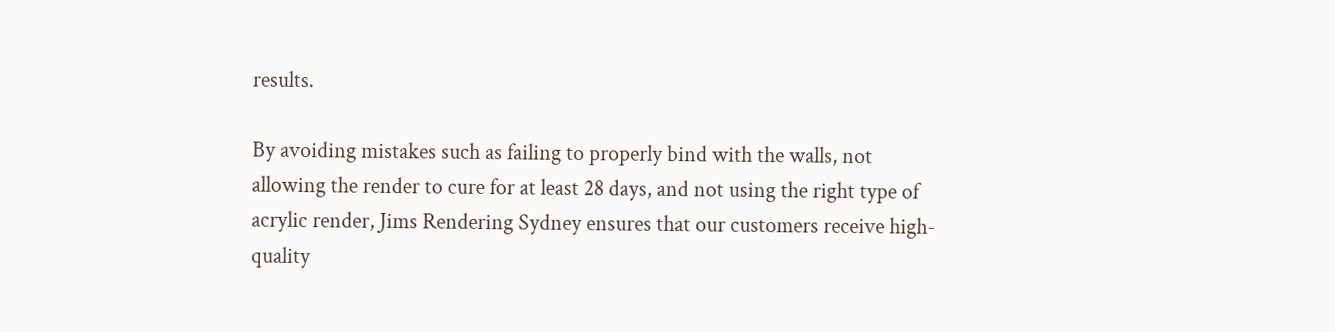results.

By avoiding mistakes such as failing to properly bind with the walls, not allowing the render to cure for at least 28 days, and not using the right type of acrylic render, Jims Rendering Sydney ensures that our customers receive high-quality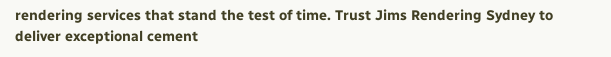rendering services that stand the test of time. Trust Jims Rendering Sydney to deliver exceptional cement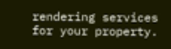rendering services for your property.